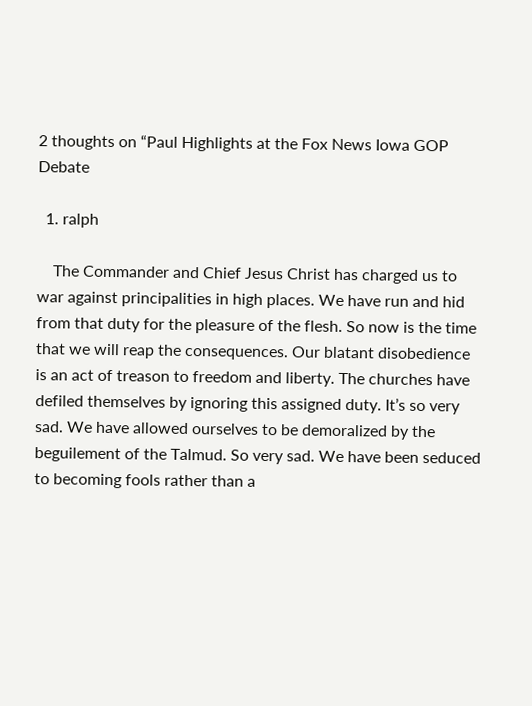2 thoughts on “Paul Highlights at the Fox News Iowa GOP Debate

  1. ralph

    The Commander and Chief Jesus Christ has charged us to war against principalities in high places. We have run and hid from that duty for the pleasure of the flesh. So now is the time that we will reap the consequences. Our blatant disobedience is an act of treason to freedom and liberty. The churches have defiled themselves by ignoring this assigned duty. It’s so very sad. We have allowed ourselves to be demoralized by the beguilement of the Talmud. So very sad. We have been seduced to becoming fools rather than a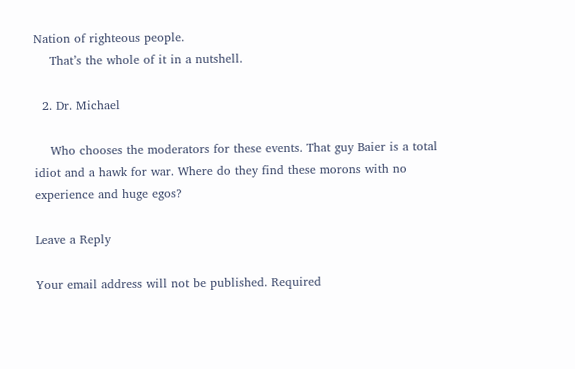Nation of righteous people.
    That’s the whole of it in a nutshell.

  2. Dr. Michael

    Who chooses the moderators for these events. That guy Baier is a total idiot and a hawk for war. Where do they find these morons with no experience and huge egos?

Leave a Reply

Your email address will not be published. Required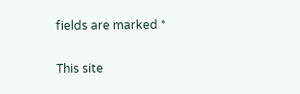fields are marked *

This site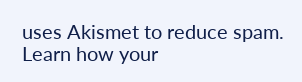uses Akismet to reduce spam. Learn how your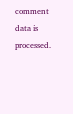comment data is processed.